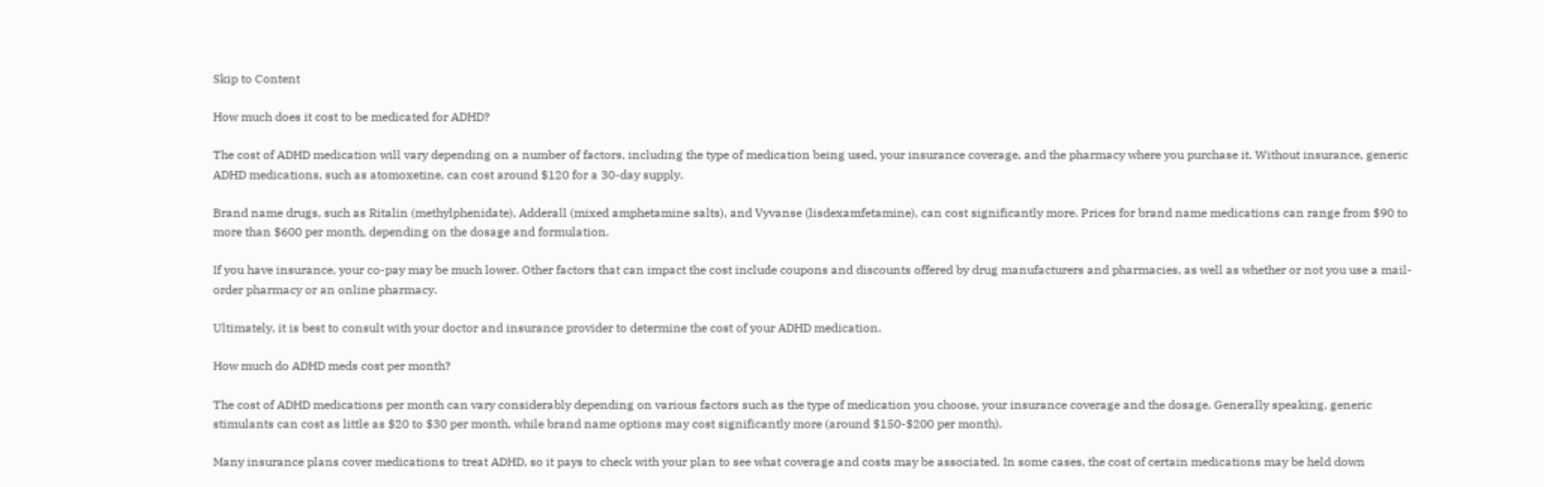Skip to Content

How much does it cost to be medicated for ADHD?

The cost of ADHD medication will vary depending on a number of factors, including the type of medication being used, your insurance coverage, and the pharmacy where you purchase it. Without insurance, generic ADHD medications, such as atomoxetine, can cost around $120 for a 30-day supply.

Brand name drugs, such as Ritalin (methylphenidate), Adderall (mixed amphetamine salts), and Vyvanse (lisdexamfetamine), can cost significantly more. Prices for brand name medications can range from $90 to more than $600 per month, depending on the dosage and formulation.

If you have insurance, your co-pay may be much lower. Other factors that can impact the cost include coupons and discounts offered by drug manufacturers and pharmacies, as well as whether or not you use a mail-order pharmacy or an online pharmacy.

Ultimately, it is best to consult with your doctor and insurance provider to determine the cost of your ADHD medication.

How much do ADHD meds cost per month?

The cost of ADHD medications per month can vary considerably depending on various factors such as the type of medication you choose, your insurance coverage and the dosage. Generally speaking, generic stimulants can cost as little as $20 to $30 per month, while brand name options may cost significantly more (around $150-$200 per month).

Many insurance plans cover medications to treat ADHD, so it pays to check with your plan to see what coverage and costs may be associated. In some cases, the cost of certain medications may be held down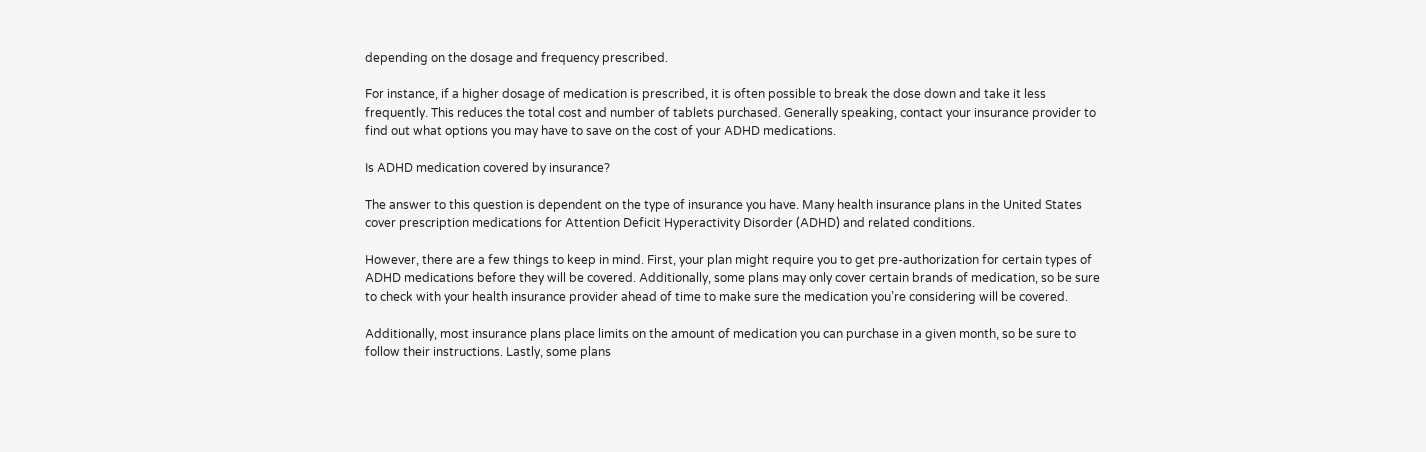depending on the dosage and frequency prescribed.

For instance, if a higher dosage of medication is prescribed, it is often possible to break the dose down and take it less frequently. This reduces the total cost and number of tablets purchased. Generally speaking, contact your insurance provider to find out what options you may have to save on the cost of your ADHD medications.

Is ADHD medication covered by insurance?

The answer to this question is dependent on the type of insurance you have. Many health insurance plans in the United States cover prescription medications for Attention Deficit Hyperactivity Disorder (ADHD) and related conditions.

However, there are a few things to keep in mind. First, your plan might require you to get pre-authorization for certain types of ADHD medications before they will be covered. Additionally, some plans may only cover certain brands of medication, so be sure to check with your health insurance provider ahead of time to make sure the medication you’re considering will be covered.

Additionally, most insurance plans place limits on the amount of medication you can purchase in a given month, so be sure to follow their instructions. Lastly, some plans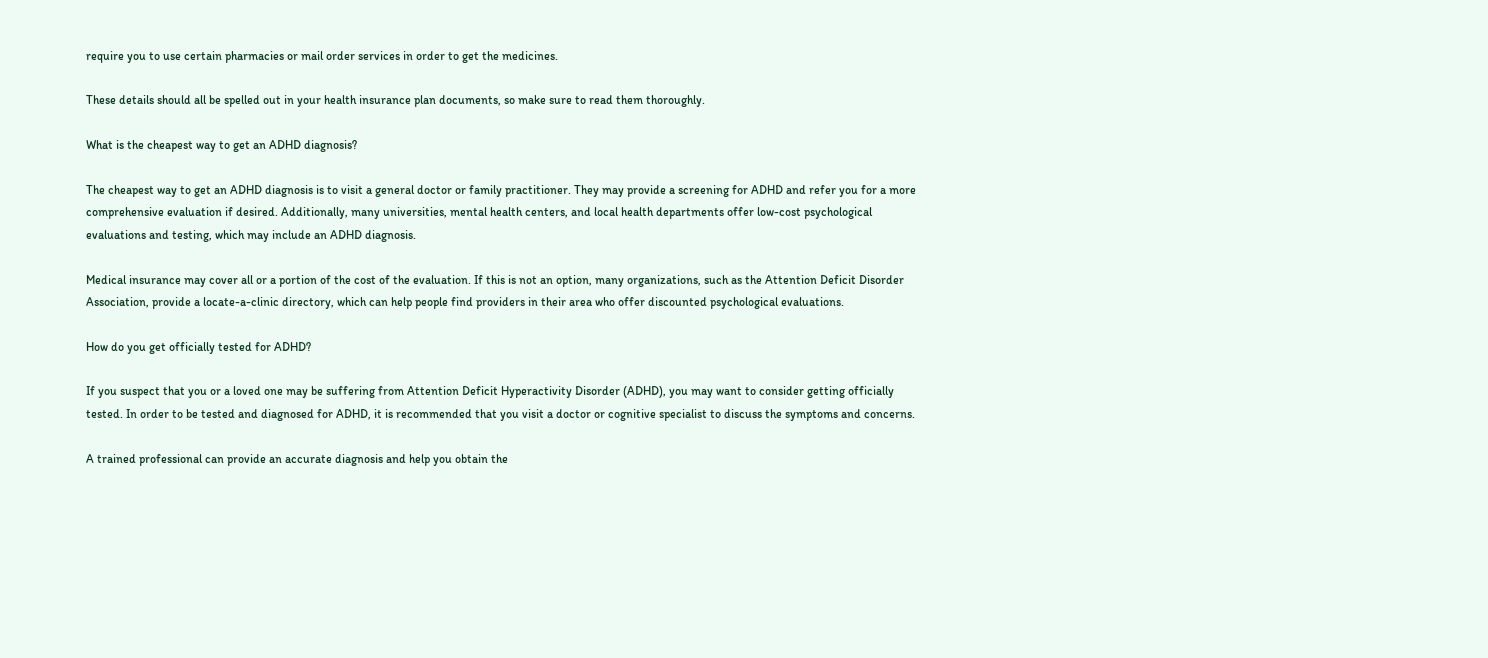require you to use certain pharmacies or mail order services in order to get the medicines.

These details should all be spelled out in your health insurance plan documents, so make sure to read them thoroughly.

What is the cheapest way to get an ADHD diagnosis?

The cheapest way to get an ADHD diagnosis is to visit a general doctor or family practitioner. They may provide a screening for ADHD and refer you for a more comprehensive evaluation if desired. Additionally, many universities, mental health centers, and local health departments offer low-cost psychological evaluations and testing, which may include an ADHD diagnosis.

Medical insurance may cover all or a portion of the cost of the evaluation. If this is not an option, many organizations, such as the Attention Deficit Disorder Association, provide a locate-a-clinic directory, which can help people find providers in their area who offer discounted psychological evaluations.

How do you get officially tested for ADHD?

If you suspect that you or a loved one may be suffering from Attention Deficit Hyperactivity Disorder (ADHD), you may want to consider getting officially tested. In order to be tested and diagnosed for ADHD, it is recommended that you visit a doctor or cognitive specialist to discuss the symptoms and concerns.

A trained professional can provide an accurate diagnosis and help you obtain the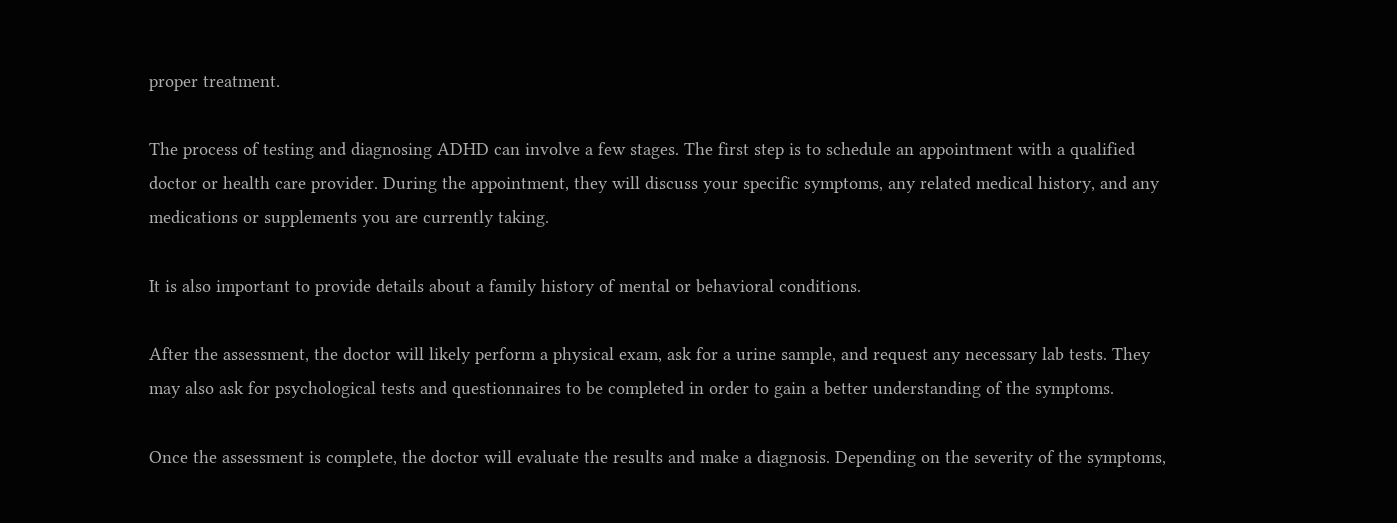proper treatment.

The process of testing and diagnosing ADHD can involve a few stages. The first step is to schedule an appointment with a qualified doctor or health care provider. During the appointment, they will discuss your specific symptoms, any related medical history, and any medications or supplements you are currently taking.

It is also important to provide details about a family history of mental or behavioral conditions.

After the assessment, the doctor will likely perform a physical exam, ask for a urine sample, and request any necessary lab tests. They may also ask for psychological tests and questionnaires to be completed in order to gain a better understanding of the symptoms.

Once the assessment is complete, the doctor will evaluate the results and make a diagnosis. Depending on the severity of the symptoms,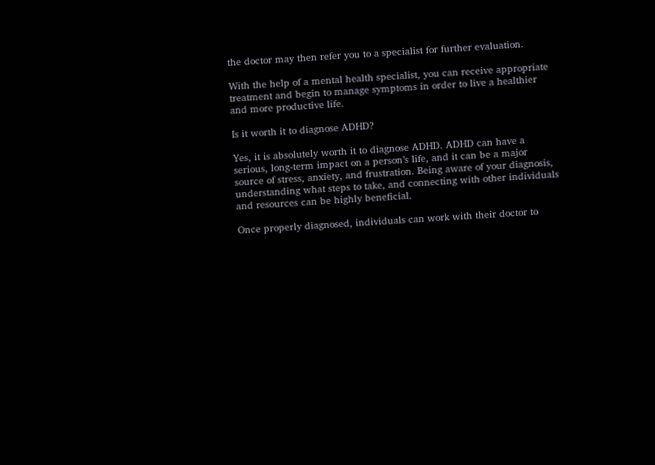the doctor may then refer you to a specialist for further evaluation.

With the help of a mental health specialist, you can receive appropriate treatment and begin to manage symptoms in order to live a healthier and more productive life.

Is it worth it to diagnose ADHD?

Yes, it is absolutely worth it to diagnose ADHD. ADHD can have a serious, long-term impact on a person’s life, and it can be a major source of stress, anxiety, and frustration. Being aware of your diagnosis, understanding what steps to take, and connecting with other individuals and resources can be highly beneficial.

Once properly diagnosed, individuals can work with their doctor to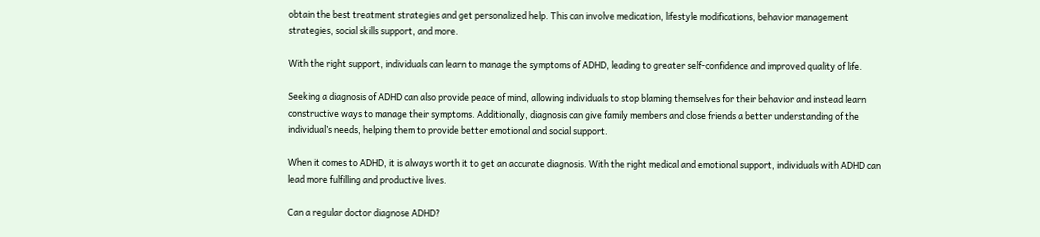obtain the best treatment strategies and get personalized help. This can involve medication, lifestyle modifications, behavior management strategies, social skills support, and more.

With the right support, individuals can learn to manage the symptoms of ADHD, leading to greater self-confidence and improved quality of life.

Seeking a diagnosis of ADHD can also provide peace of mind, allowing individuals to stop blaming themselves for their behavior and instead learn constructive ways to manage their symptoms. Additionally, diagnosis can give family members and close friends a better understanding of the individual’s needs, helping them to provide better emotional and social support.

When it comes to ADHD, it is always worth it to get an accurate diagnosis. With the right medical and emotional support, individuals with ADHD can lead more fulfilling and productive lives.

Can a regular doctor diagnose ADHD?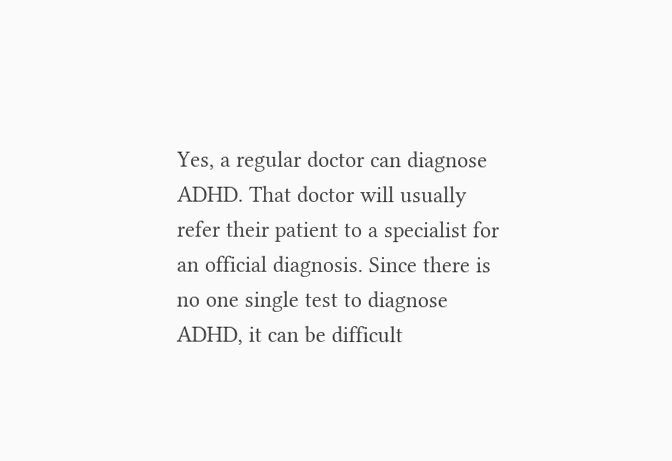Yes, a regular doctor can diagnose ADHD. That doctor will usually refer their patient to a specialist for an official diagnosis. Since there is no one single test to diagnose ADHD, it can be difficult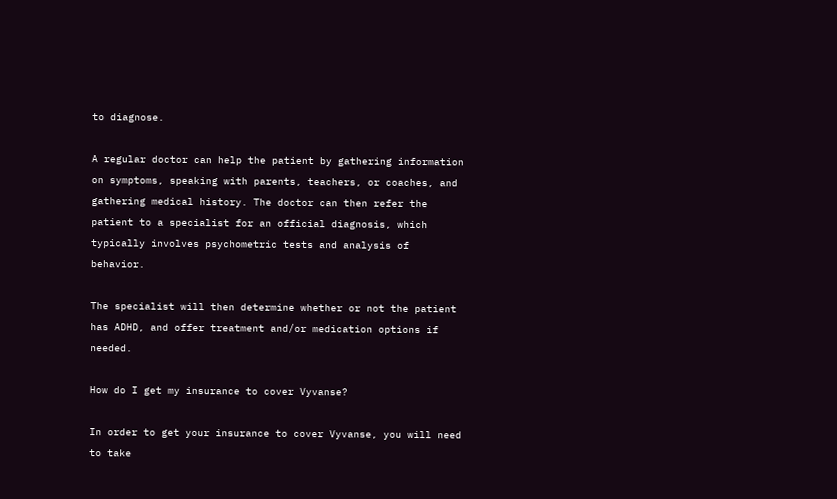to diagnose.

A regular doctor can help the patient by gathering information on symptoms, speaking with parents, teachers, or coaches, and gathering medical history. The doctor can then refer the patient to a specialist for an official diagnosis, which typically involves psychometric tests and analysis of behavior.

The specialist will then determine whether or not the patient has ADHD, and offer treatment and/or medication options if needed.

How do I get my insurance to cover Vyvanse?

In order to get your insurance to cover Vyvanse, you will need to take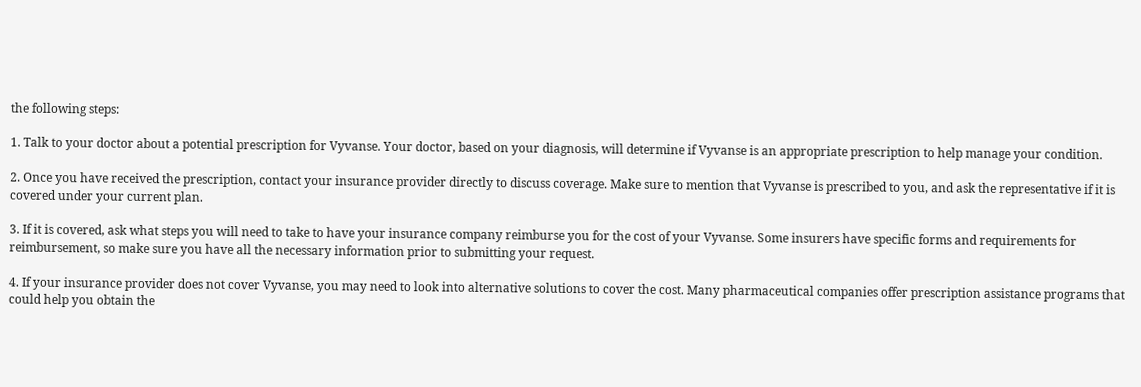the following steps:

1. Talk to your doctor about a potential prescription for Vyvanse. Your doctor, based on your diagnosis, will determine if Vyvanse is an appropriate prescription to help manage your condition.

2. Once you have received the prescription, contact your insurance provider directly to discuss coverage. Make sure to mention that Vyvanse is prescribed to you, and ask the representative if it is covered under your current plan.

3. If it is covered, ask what steps you will need to take to have your insurance company reimburse you for the cost of your Vyvanse. Some insurers have specific forms and requirements for reimbursement, so make sure you have all the necessary information prior to submitting your request.

4. If your insurance provider does not cover Vyvanse, you may need to look into alternative solutions to cover the cost. Many pharmaceutical companies offer prescription assistance programs that could help you obtain the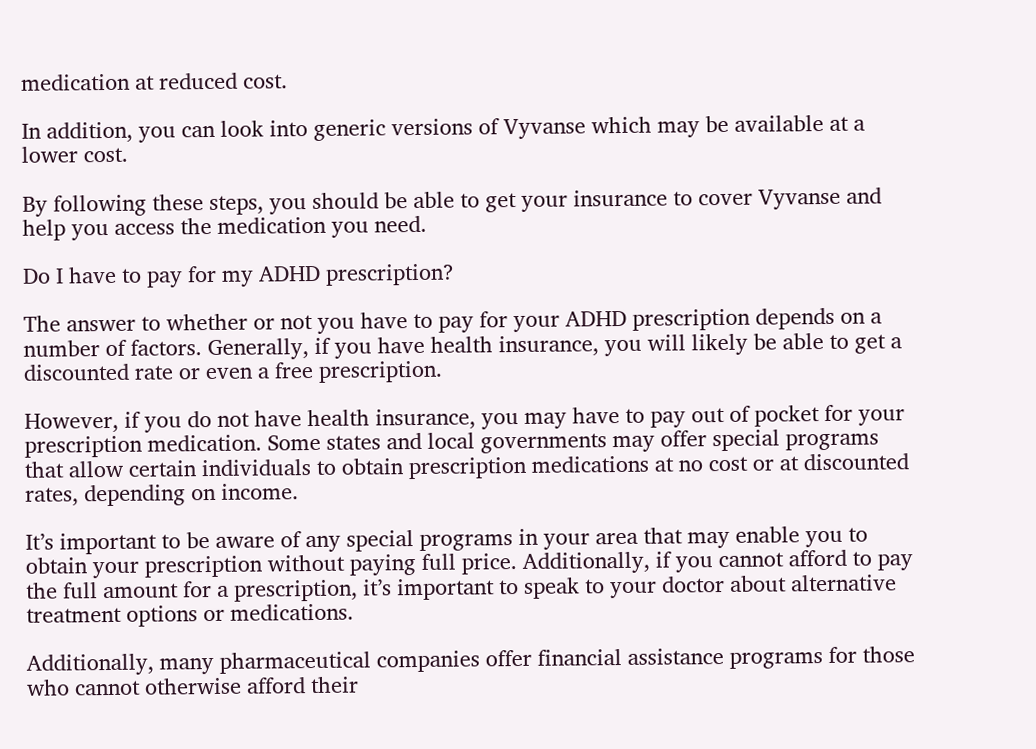medication at reduced cost.

In addition, you can look into generic versions of Vyvanse which may be available at a lower cost.

By following these steps, you should be able to get your insurance to cover Vyvanse and help you access the medication you need.

Do I have to pay for my ADHD prescription?

The answer to whether or not you have to pay for your ADHD prescription depends on a number of factors. Generally, if you have health insurance, you will likely be able to get a discounted rate or even a free prescription.

However, if you do not have health insurance, you may have to pay out of pocket for your prescription medication. Some states and local governments may offer special programs that allow certain individuals to obtain prescription medications at no cost or at discounted rates, depending on income.

It’s important to be aware of any special programs in your area that may enable you to obtain your prescription without paying full price. Additionally, if you cannot afford to pay the full amount for a prescription, it’s important to speak to your doctor about alternative treatment options or medications.

Additionally, many pharmaceutical companies offer financial assistance programs for those who cannot otherwise afford their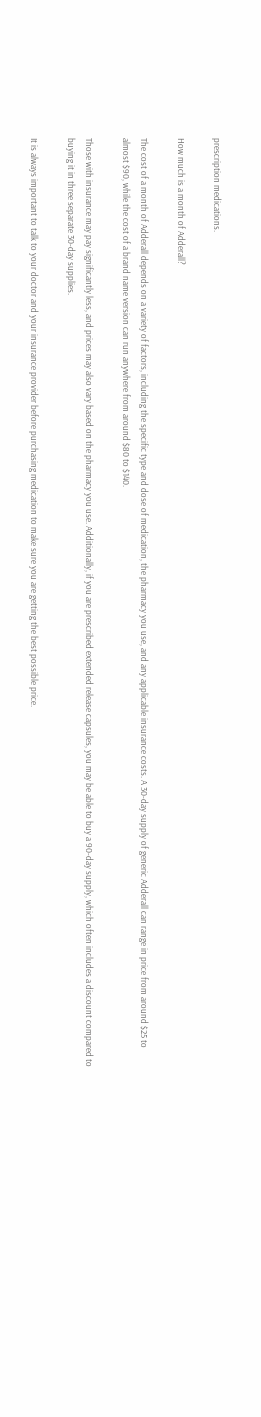prescription medications.

How much is a month of Adderall?

The cost of a month of Adderall depends on a variety of factors, including the specific type and dose of medication, the pharmacy you use, and any applicable insurance costs. A 30-day supply of generic Adderall can range in price from around $25 to almost $90, while the cost of a brand name version can run anywhere from around $80 to $140.

Those with insurance may pay significantly less, and prices may also vary based on the pharmacy you use. Additionally, if you are prescribed extended release capsules, you may be able to buy a 90-day supply, which often includes a discount compared to buying it in three separate 30-day supplies.

It is always important to talk to your doctor and your insurance provider before purchasing medication to make sure you are getting the best possible price.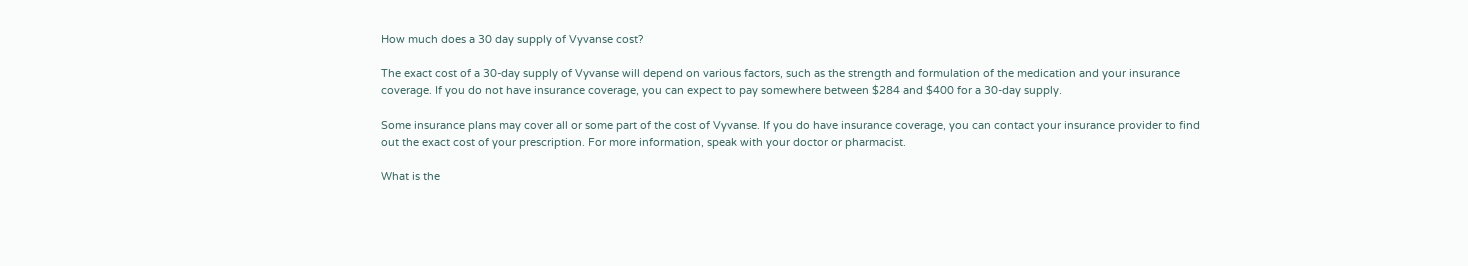How much does a 30 day supply of Vyvanse cost?

The exact cost of a 30-day supply of Vyvanse will depend on various factors, such as the strength and formulation of the medication and your insurance coverage. If you do not have insurance coverage, you can expect to pay somewhere between $284 and $400 for a 30-day supply.

Some insurance plans may cover all or some part of the cost of Vyvanse. If you do have insurance coverage, you can contact your insurance provider to find out the exact cost of your prescription. For more information, speak with your doctor or pharmacist.

What is the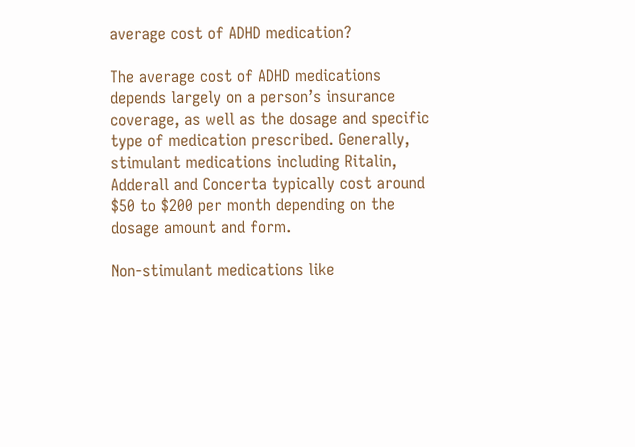average cost of ADHD medication?

The average cost of ADHD medications depends largely on a person’s insurance coverage, as well as the dosage and specific type of medication prescribed. Generally, stimulant medications including Ritalin, Adderall and Concerta typically cost around $50 to $200 per month depending on the dosage amount and form.

Non-stimulant medications like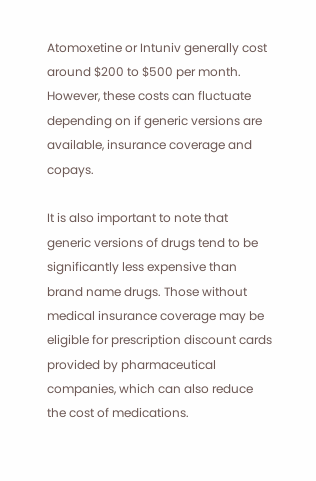Atomoxetine or Intuniv generally cost around $200 to $500 per month. However, these costs can fluctuate depending on if generic versions are available, insurance coverage and copays.

It is also important to note that generic versions of drugs tend to be significantly less expensive than brand name drugs. Those without medical insurance coverage may be eligible for prescription discount cards provided by pharmaceutical companies, which can also reduce the cost of medications.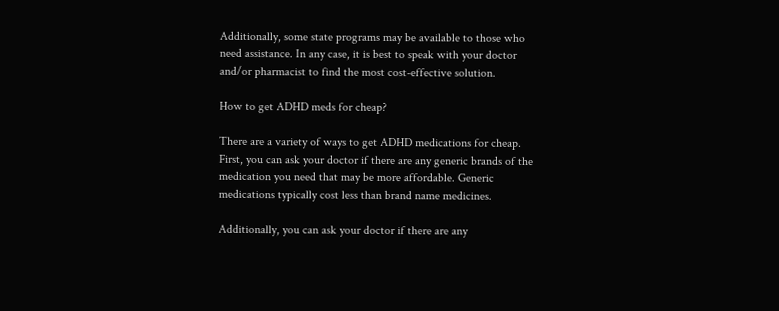Additionally, some state programs may be available to those who need assistance. In any case, it is best to speak with your doctor and/or pharmacist to find the most cost-effective solution.

How to get ADHD meds for cheap?

There are a variety of ways to get ADHD medications for cheap. First, you can ask your doctor if there are any generic brands of the medication you need that may be more affordable. Generic medications typically cost less than brand name medicines.

Additionally, you can ask your doctor if there are any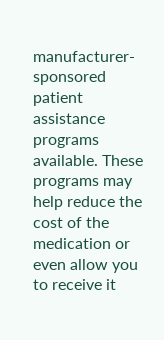manufacturer-sponsored patient assistance programs available. These programs may help reduce the cost of the medication or even allow you to receive it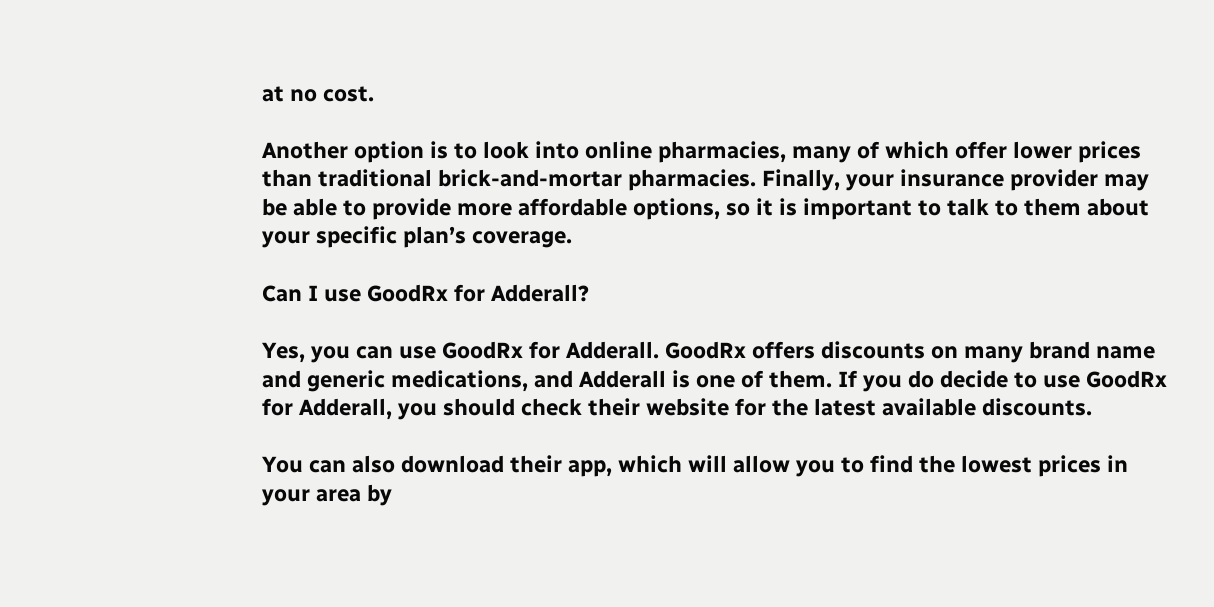at no cost.

Another option is to look into online pharmacies, many of which offer lower prices than traditional brick-and-mortar pharmacies. Finally, your insurance provider may be able to provide more affordable options, so it is important to talk to them about your specific plan’s coverage.

Can I use GoodRx for Adderall?

Yes, you can use GoodRx for Adderall. GoodRx offers discounts on many brand name and generic medications, and Adderall is one of them. If you do decide to use GoodRx for Adderall, you should check their website for the latest available discounts.

You can also download their app, which will allow you to find the lowest prices in your area by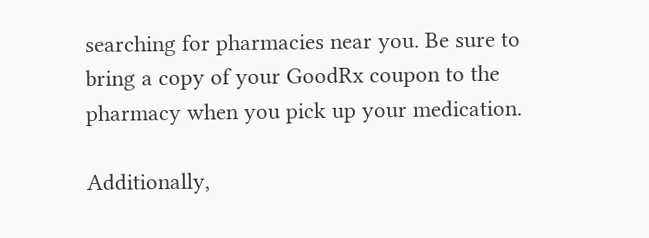searching for pharmacies near you. Be sure to bring a copy of your GoodRx coupon to the pharmacy when you pick up your medication.

Additionally,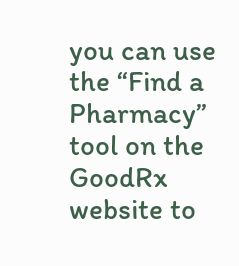you can use the “Find a Pharmacy” tool on the GoodRx website to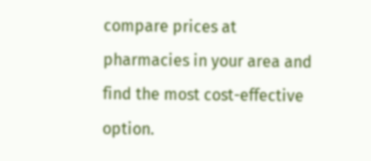compare prices at pharmacies in your area and find the most cost-effective option.